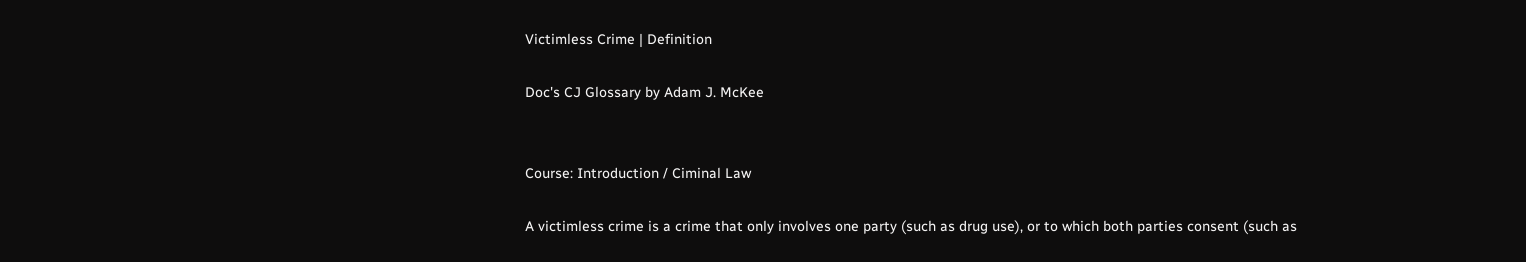Victimless Crime | Definition

Doc's CJ Glossary by Adam J. McKee


Course: Introduction / Ciminal Law

A victimless crime is a crime that only involves one party (such as drug use), or to which both parties consent (such as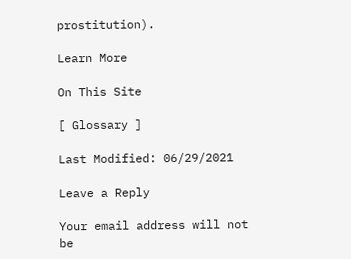prostitution).

Learn More

On This Site

[ Glossary ]

Last Modified: 06/29/2021

Leave a Reply

Your email address will not be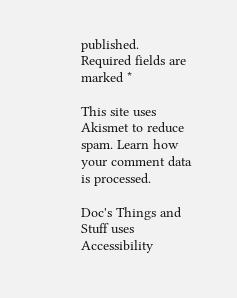published. Required fields are marked *

This site uses Akismet to reduce spam. Learn how your comment data is processed.

Doc's Things and Stuff uses Accessibility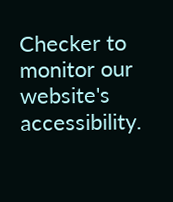Checker to monitor our website's accessibility.